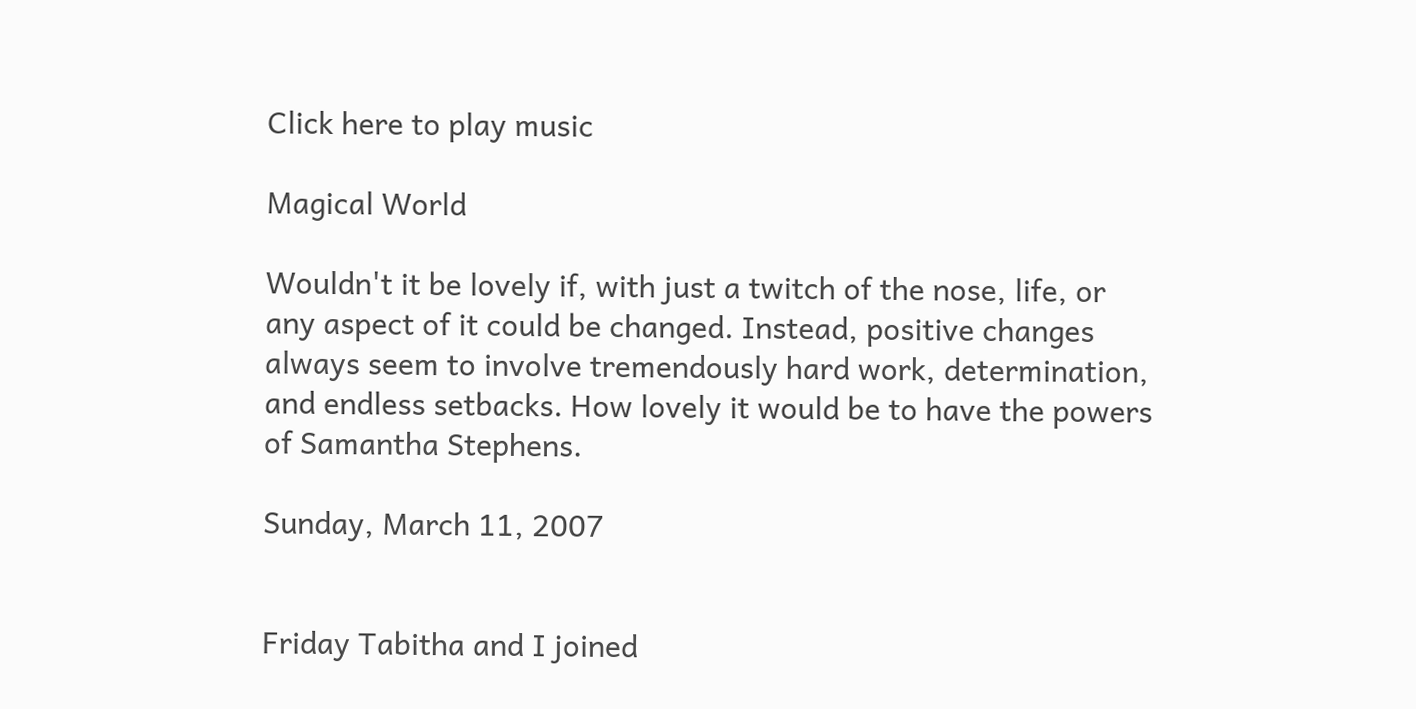Click here to play music

Magical World

Wouldn't it be lovely if, with just a twitch of the nose, life, or any aspect of it could be changed. Instead, positive changes always seem to involve tremendously hard work, determination, and endless setbacks. How lovely it would be to have the powers of Samantha Stephens.

Sunday, March 11, 2007


Friday Tabitha and I joined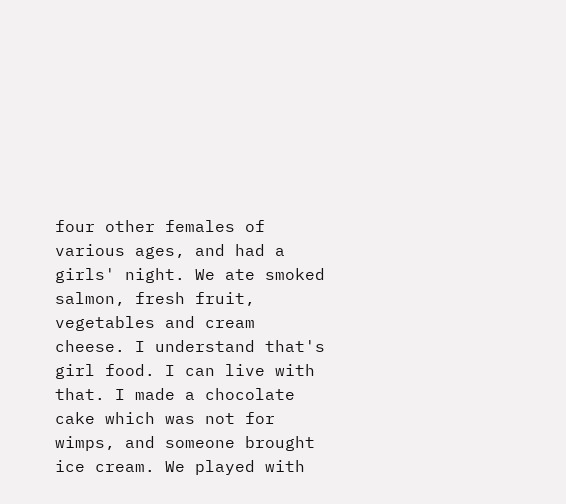four other females of various ages, and had a girls' night. We ate smoked salmon, fresh fruit, vegetables and cream cheese. I understand that's girl food. I can live with that. I made a chocolate cake which was not for wimps, and someone brought ice cream. We played with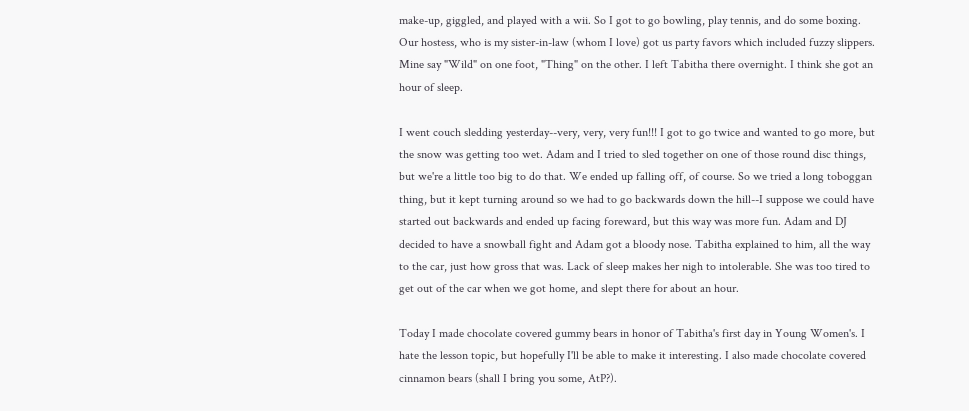make-up, giggled, and played with a wii. So I got to go bowling, play tennis, and do some boxing. Our hostess, who is my sister-in-law (whom I love) got us party favors which included fuzzy slippers. Mine say "Wild" on one foot, "Thing" on the other. I left Tabitha there overnight. I think she got an hour of sleep.

I went couch sledding yesterday--very, very, very fun!!! I got to go twice and wanted to go more, but the snow was getting too wet. Adam and I tried to sled together on one of those round disc things, but we're a little too big to do that. We ended up falling off, of course. So we tried a long toboggan thing, but it kept turning around so we had to go backwards down the hill--I suppose we could have started out backwards and ended up facing foreward, but this way was more fun. Adam and DJ decided to have a snowball fight and Adam got a bloody nose. Tabitha explained to him, all the way to the car, just how gross that was. Lack of sleep makes her nigh to intolerable. She was too tired to get out of the car when we got home, and slept there for about an hour.

Today I made chocolate covered gummy bears in honor of Tabitha's first day in Young Women's. I hate the lesson topic, but hopefully I'll be able to make it interesting. I also made chocolate covered cinnamon bears (shall I bring you some, AtP?).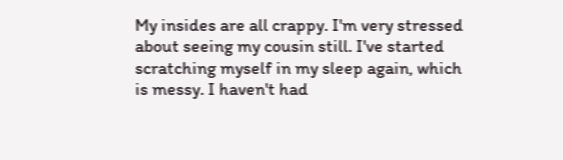My insides are all crappy. I'm very stressed about seeing my cousin still. I've started scratching myself in my sleep again, which is messy. I haven't had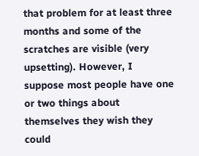that problem for at least three months and some of the scratches are visible (very upsetting). However, I suppose most people have one or two things about themselves they wish they could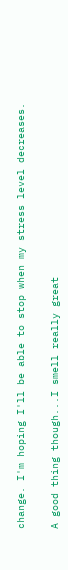change. I'm hoping I'll be able to stop when my stress level decreases.

A good thing though...I smell really great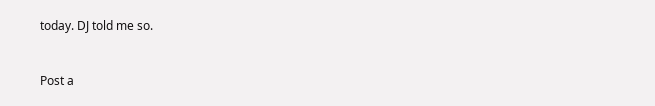today. DJ told me so.


Post a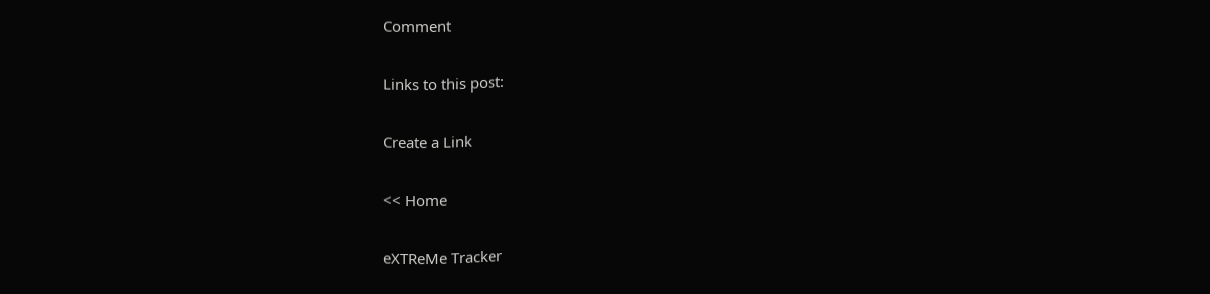Comment

Links to this post:

Create a Link

<< Home

eXTReMe Tracker